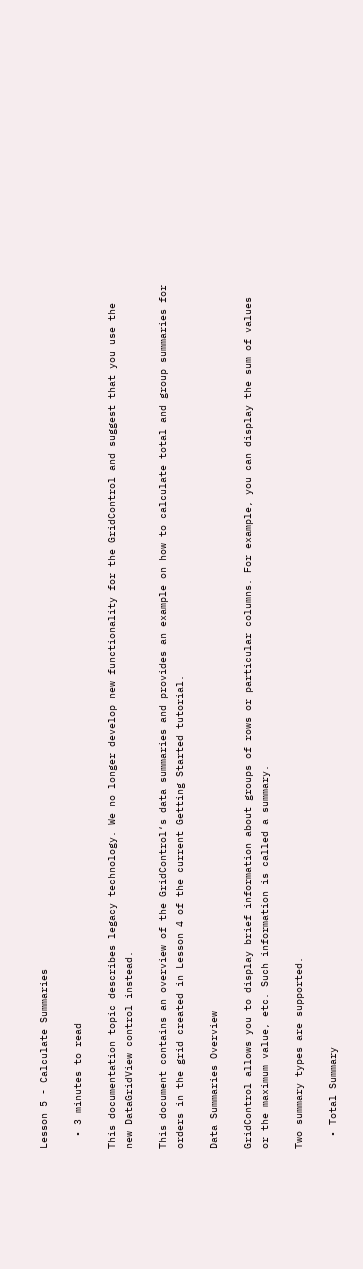Lesson 5 - Calculate Summaries

  • 3 minutes to read

This documentation topic describes legacy technology. We no longer develop new functionality for the GridControl and suggest that you use the new DataGridView control instead.

This document contains an overview of the GridControl‘s data summaries and provides an example on how to calculate total and group summaries for orders in the grid created in Lesson 4 of the current Getting Started tutorial.

Data Summaries Overview

GridControl allows you to display brief information about groups of rows or particular columns. For example, you can display the sum of values or the maximum value, etc. Such information is called a summary.

Two summary types are supported.

  • Total Summary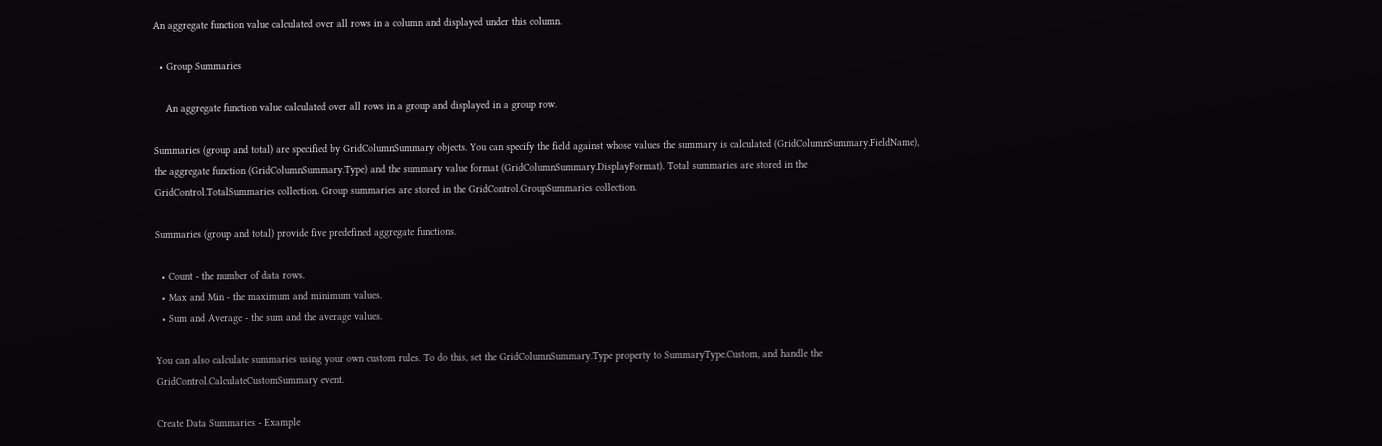An aggregate function value calculated over all rows in a column and displayed under this column.

  • Group Summaries

    An aggregate function value calculated over all rows in a group and displayed in a group row.

Summaries (group and total) are specified by GridColumnSummary objects. You can specify the field against whose values the summary is calculated (GridColumnSummary.FieldName), the aggregate function (GridColumnSummary.Type) and the summary value format (GridColumnSummary.DisplayFormat). Total summaries are stored in the GridControl.TotalSummaries collection. Group summaries are stored in the GridControl.GroupSummaries collection.

Summaries (group and total) provide five predefined aggregate functions.

  • Count - the number of data rows.
  • Max and Min - the maximum and minimum values.
  • Sum and Average - the sum and the average values.

You can also calculate summaries using your own custom rules. To do this, set the GridColumnSummary.Type property to SummaryType.Custom, and handle the GridControl.CalculateCustomSummary event.

Create Data Summaries - Example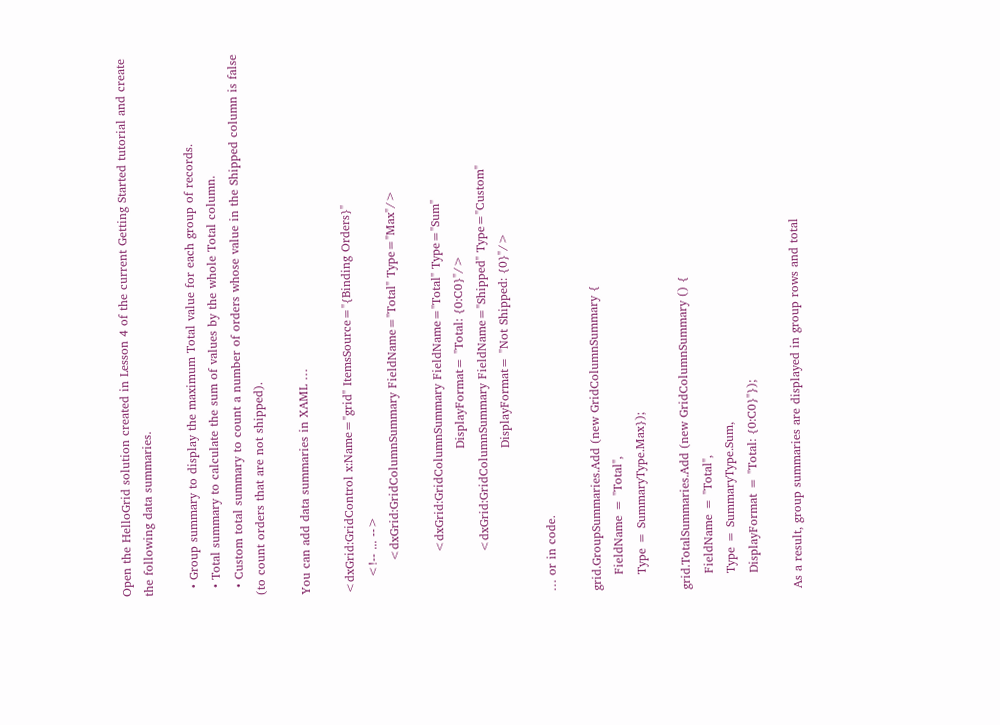Open the HelloGrid solution created in Lesson 4 of the current Getting Started tutorial and create the following data summaries.

  • Group summary to display the maximum Total value for each group of records.
  • Total summary to calculate the sum of values by the whole Total column.
  • Custom total summary to count a number of orders whose value in the Shipped column is false (to count orders that are not shipped).

You can add data summaries in XAML …

<dxGrid:GridControl x:Name="grid" ItemsSource="{Binding Orders}"
    <!-- ... -->
        <dxGrid:GridColumnSummary FieldName="Total" Type="Max"/>

          <dxGrid:GridColumnSummary FieldName="Total" Type="Sum"
                                    DisplayFormat= "Total: {0:C0}"/>
          <dxGrid:GridColumnSummary FieldName="Shipped" Type="Custom"
                                    DisplayFormat= "Not Shipped: {0}"/>

… or in code.

grid.GroupSummaries.Add (new GridColumnSummary {
    FieldName = "Total",
    Type = SummaryType.Max});

grid.TotalSummaries.Add (new GridColumnSummary () {
    FieldName = "Total",
    Type = SummaryType.Sum,
    DisplayFormat = "Total: {0:C0}"});

As a result, group summaries are displayed in group rows and total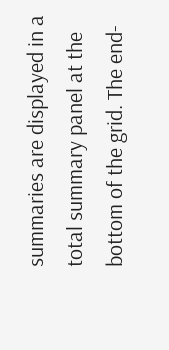summaries are displayed in a total summary panel at the bottom of the grid. The end-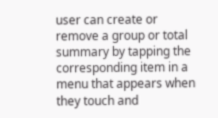user can create or remove a group or total summary by tapping the corresponding item in a menu that appears when they touch and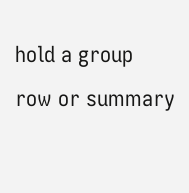hold a group row or summary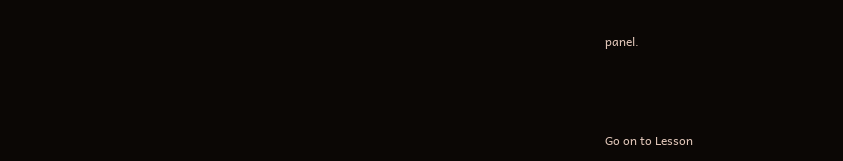panel.



Go on to Lesson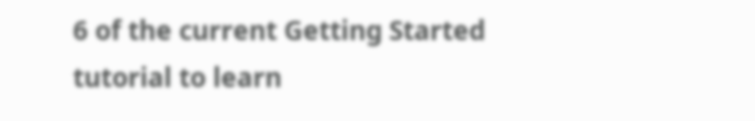6 of the current Getting Started tutorial to learn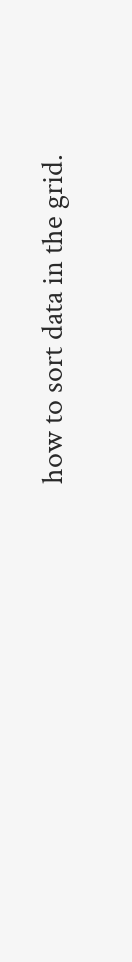how to sort data in the grid.